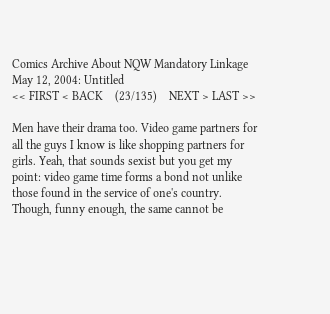Comics Archive About NQW Mandatory Linkage
May 12, 2004: Untitled
<< FIRST < BACK    (23/135)    NEXT > LAST >>

Men have their drama too. Video game partners for all the guys I know is like shopping partners for girls. Yeah, that sounds sexist but you get my point: video game time forms a bond not unlike those found in the service of one's country. Though, funny enough, the same cannot be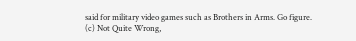said for military video games such as Brothers in Arms. Go figure.
(c) Not Quite Wrong,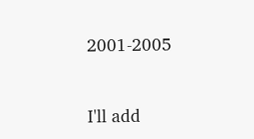2001-2005


I'll add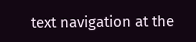text navigation at the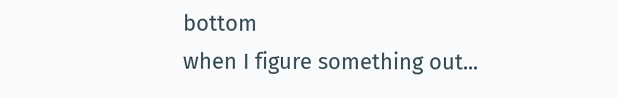bottom
when I figure something out...